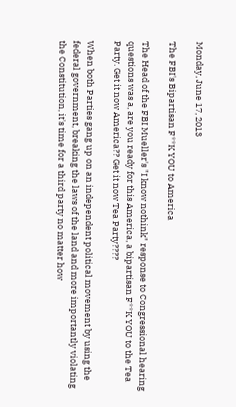Monday, June 17, 2013

The FBI's Bipartisan F**K YOU to America

The Head of the FBI Mueller's "I know nothink" response to Congressional hearing questions was a, are you ready for this America, a bipartisan F**K YOU to the Tea Party. Get it now America?? Get it now Tea Party????

When both Parties gang up on an independent political movement by using the federal government, breaking the laws of the land and more importantly violating the Constitution, it's time for a third party no matter how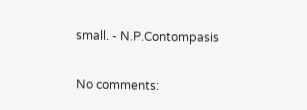small. - N.P.Contompasis

No comments: